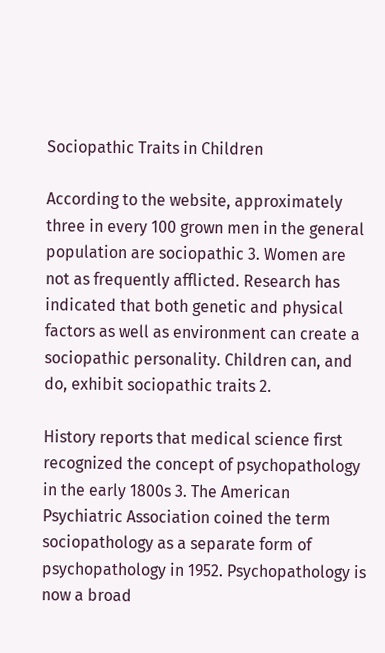Sociopathic Traits in Children

According to the website, approximately three in every 100 grown men in the general population are sociopathic 3. Women are not as frequently afflicted. Research has indicated that both genetic and physical factors as well as environment can create a sociopathic personality. Children can, and do, exhibit sociopathic traits 2.

History reports that medical science first recognized the concept of psychopathology in the early 1800s 3. The American Psychiatric Association coined the term sociopathology as a separate form of psychopathology in 1952. Psychopathology is now a broad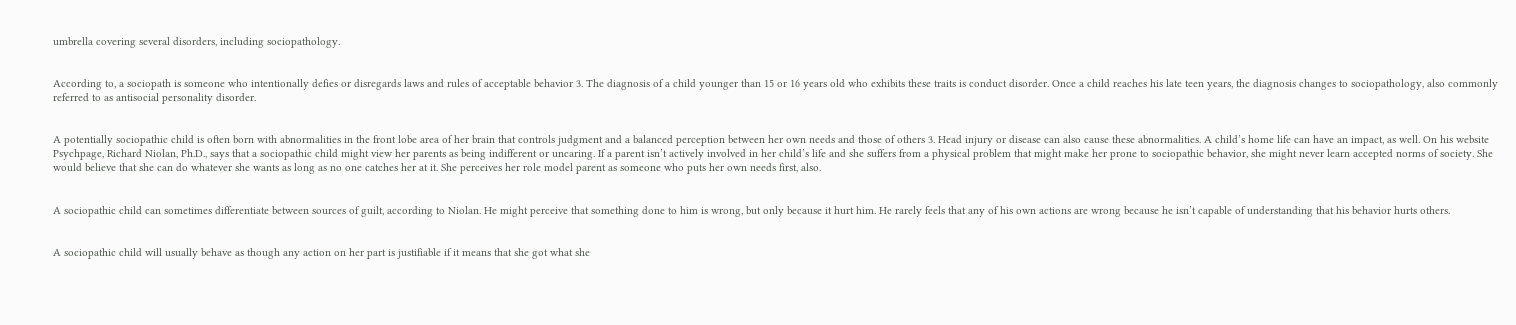umbrella covering several disorders, including sociopathology.


According to, a sociopath is someone who intentionally defies or disregards laws and rules of acceptable behavior 3. The diagnosis of a child younger than 15 or 16 years old who exhibits these traits is conduct disorder. Once a child reaches his late teen years, the diagnosis changes to sociopathology, also commonly referred to as antisocial personality disorder.


A potentially sociopathic child is often born with abnormalities in the front lobe area of her brain that controls judgment and a balanced perception between her own needs and those of others 3. Head injury or disease can also cause these abnormalities. A child’s home life can have an impact, as well. On his website Psychpage, Richard Niolan, Ph.D., says that a sociopathic child might view her parents as being indifferent or uncaring. If a parent isn’t actively involved in her child’s life and she suffers from a physical problem that might make her prone to sociopathic behavior, she might never learn accepted norms of society. She would believe that she can do whatever she wants as long as no one catches her at it. She perceives her role model parent as someone who puts her own needs first, also.


A sociopathic child can sometimes differentiate between sources of guilt, according to Niolan. He might perceive that something done to him is wrong, but only because it hurt him. He rarely feels that any of his own actions are wrong because he isn’t capable of understanding that his behavior hurts others.


A sociopathic child will usually behave as though any action on her part is justifiable if it means that she got what she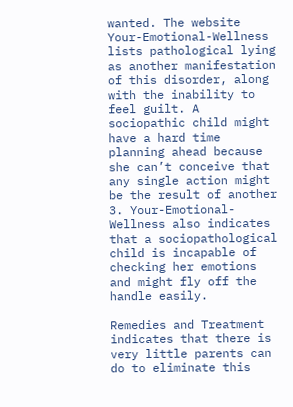wanted. The website Your-Emotional-Wellness lists pathological lying as another manifestation of this disorder, along with the inability to feel guilt. A sociopathic child might have a hard time planning ahead because she can’t conceive that any single action might be the result of another 3. Your-Emotional-Wellness also indicates that a sociopathological child is incapable of checking her emotions and might fly off the handle easily.

Remedies and Treatment indicates that there is very little parents can do to eliminate this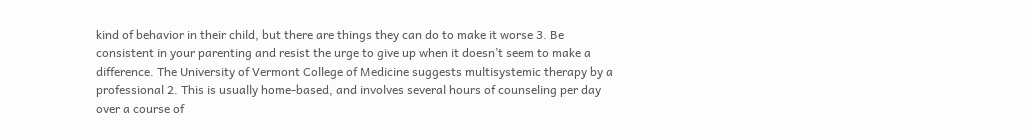kind of behavior in their child, but there are things they can do to make it worse 3. Be consistent in your parenting and resist the urge to give up when it doesn’t seem to make a difference. The University of Vermont College of Medicine suggests multisystemic therapy by a professional 2. This is usually home-based, and involves several hours of counseling per day over a course of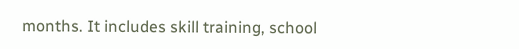months. It includes skill training, school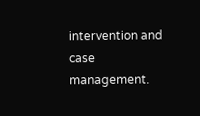intervention and case management.